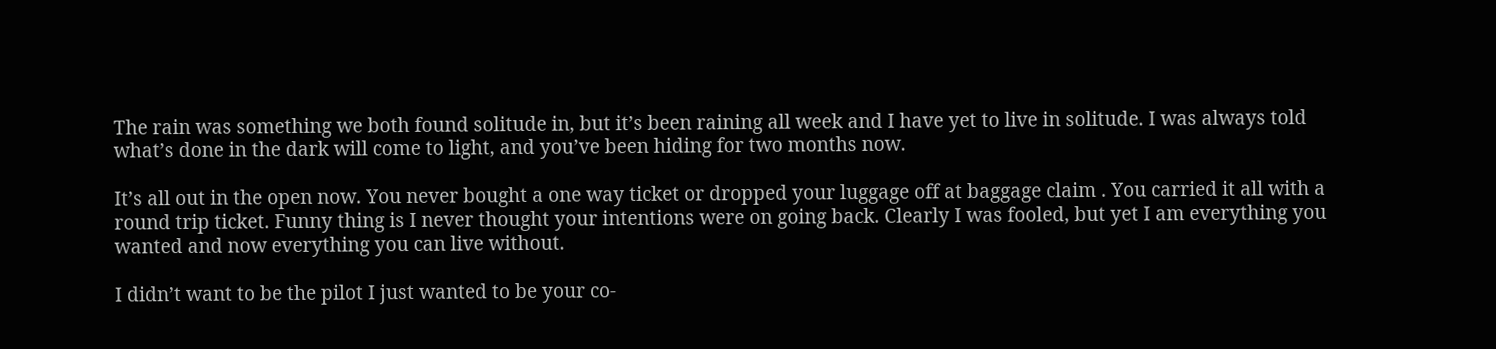The rain was something we both found solitude in, but it’s been raining all week and I have yet to live in solitude. I was always told what’s done in the dark will come to light, and you’ve been hiding for two months now.

It’s all out in the open now. You never bought a one way ticket or dropped your luggage off at baggage claim . You carried it all with a round trip ticket. Funny thing is I never thought your intentions were on going back. Clearly I was fooled, but yet I am everything you wanted and now everything you can live without.

I didn’t want to be the pilot I just wanted to be your co-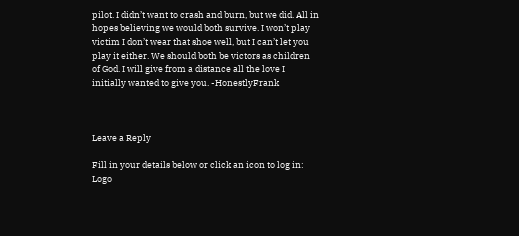pilot. I didn’t want to crash and burn, but we did. All in hopes believing we would both survive. I won’t play victim I don’t wear that shoe well, but I can’t let you play it either. We should both be victors as children of God. I will give from a distance all the love I initially wanted to give you. -HonestlyFrank



Leave a Reply

Fill in your details below or click an icon to log in: Logo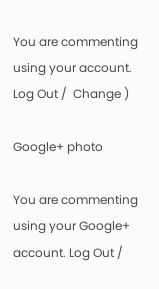You are commenting using your account. Log Out /  Change )

Google+ photo

You are commenting using your Google+ account. Log Out /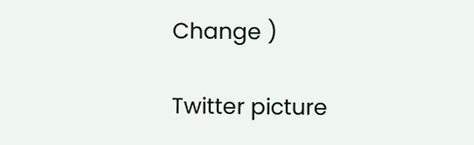Change )

Twitter picture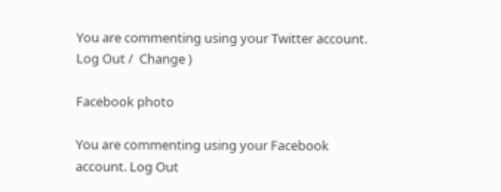You are commenting using your Twitter account. Log Out /  Change )

Facebook photo

You are commenting using your Facebook account. Log Out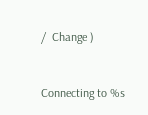/  Change )


Connecting to %s